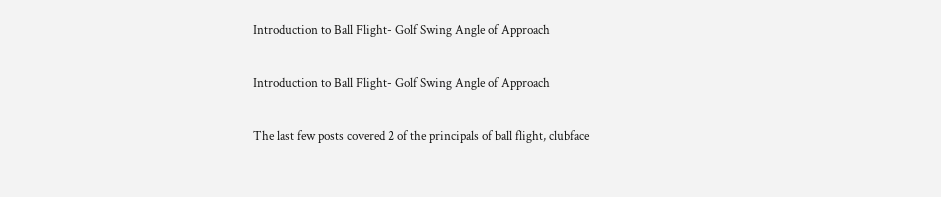Introduction to Ball Flight- Golf Swing Angle of Approach

Introduction to Ball Flight- Golf Swing Angle of Approach

The last few posts covered 2 of the principals of ball flight, clubface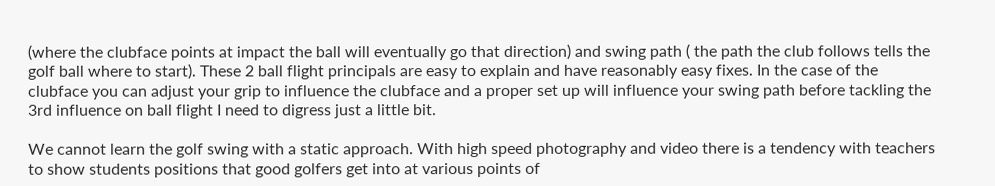(where the clubface points at impact the ball will eventually go that direction) and swing path ( the path the club follows tells the golf ball where to start). These 2 ball flight principals are easy to explain and have reasonably easy fixes. In the case of the clubface you can adjust your grip to influence the clubface and a proper set up will influence your swing path before tackling the 3rd influence on ball flight I need to digress just a little bit.

We cannot learn the golf swing with a static approach. With high speed photography and video there is a tendency with teachers to show students positions that good golfers get into at various points of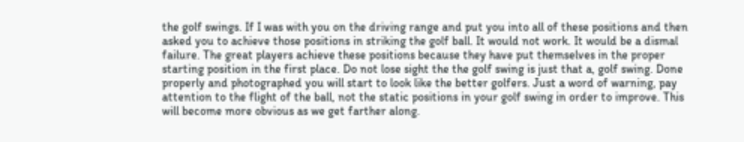the golf swings. If I was with you on the driving range and put you into all of these positions and then asked you to achieve those positions in striking the golf ball. It would not work. It would be a dismal failure. The great players achieve these positions because they have put themselves in the proper starting position in the first place. Do not lose sight the the golf swing is just that a, golf swing. Done properly and photographed you will start to look like the better golfers. Just a word of warning, pay attention to the flight of the ball, not the static positions in your golf swing in order to improve. This will become more obvious as we get farther along.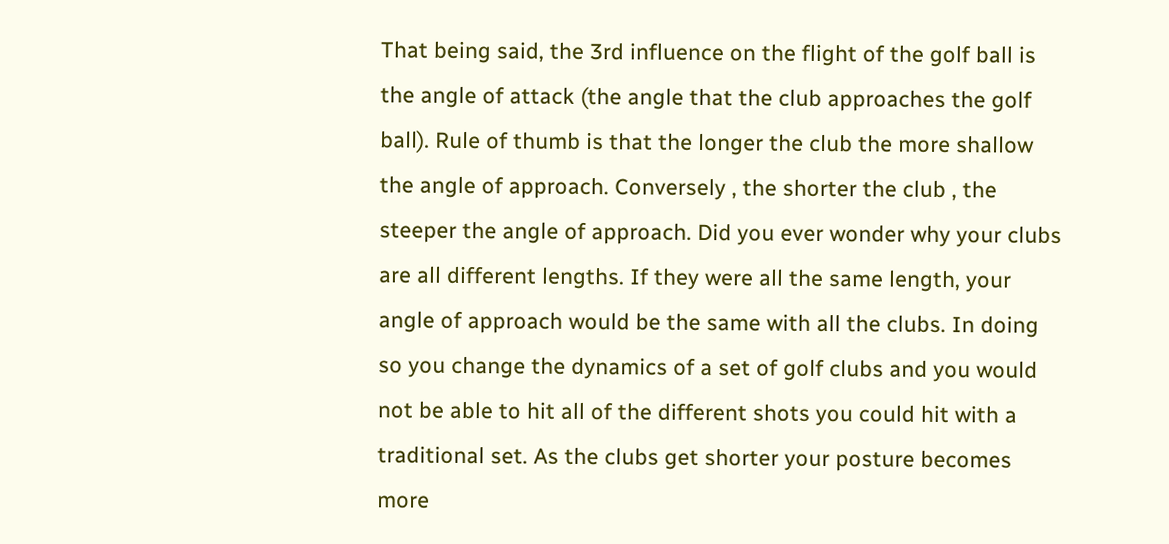That being said, the 3rd influence on the flight of the golf ball is the angle of attack (the angle that the club approaches the golf ball). Rule of thumb is that the longer the club the more shallow the angle of approach. Conversely , the shorter the club , the steeper the angle of approach. Did you ever wonder why your clubs are all different lengths. If they were all the same length, your angle of approach would be the same with all the clubs. In doing so you change the dynamics of a set of golf clubs and you would not be able to hit all of the different shots you could hit with a traditional set. As the clubs get shorter your posture becomes more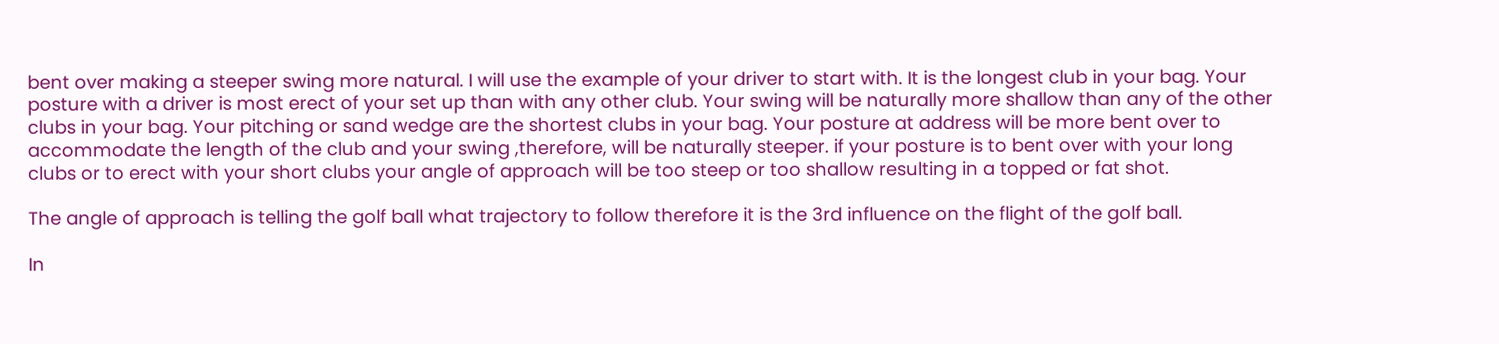bent over making a steeper swing more natural. I will use the example of your driver to start with. It is the longest club in your bag. Your posture with a driver is most erect of your set up than with any other club. Your swing will be naturally more shallow than any of the other clubs in your bag. Your pitching or sand wedge are the shortest clubs in your bag. Your posture at address will be more bent over to accommodate the length of the club and your swing ,therefore, will be naturally steeper. if your posture is to bent over with your long clubs or to erect with your short clubs your angle of approach will be too steep or too shallow resulting in a topped or fat shot.

The angle of approach is telling the golf ball what trajectory to follow therefore it is the 3rd influence on the flight of the golf ball.

In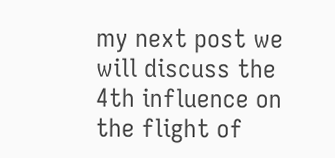my next post we will discuss the 4th influence on the flight of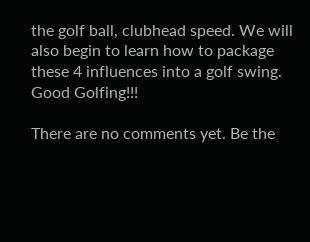the golf ball, clubhead speed. We will also begin to learn how to package these 4 influences into a golf swing. Good Golfing!!!

There are no comments yet. Be the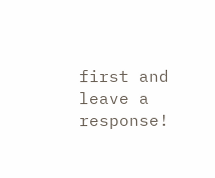first and leave a response!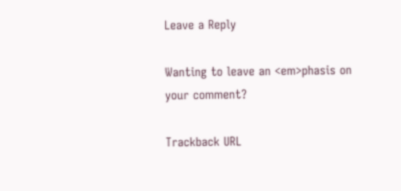Leave a Reply

Wanting to leave an <em>phasis on your comment?

Trackback URL